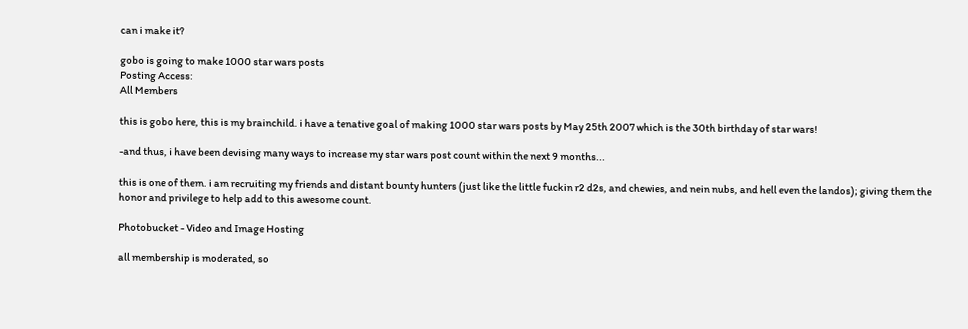can i make it?

gobo is going to make 1000 star wars posts
Posting Access:
All Members

this is gobo here, this is my brainchild. i have a tenative goal of making 1000 star wars posts by May 25th 2007 which is the 30th birthday of star wars!

-and thus, i have been devising many ways to increase my star wars post count within the next 9 months...

this is one of them. i am recruiting my friends and distant bounty hunters (just like the little fuckin r2 d2s, and chewies, and nein nubs, and hell even the landos); giving them the honor and privilege to help add to this awesome count.

Photobucket - Video and Image Hosting

all membership is moderated, so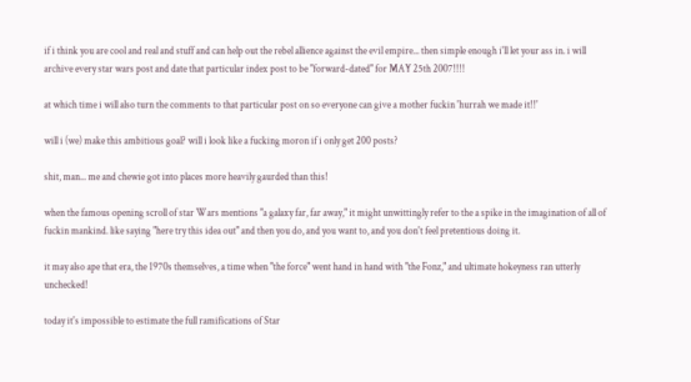if i think you are cool and real and stuff and can help out the rebel allience against the evil empire... then simple enough i'll let your ass in. i will archive every star wars post and date that particular index post to be "forward-dated" for MAY 25th 2007!!!!

at which time i will also turn the comments to that particular post on so everyone can give a mother fuckin 'hurrah we made it!!'

will i (we) make this ambitious goal? will i look like a fucking moron if i only get 200 posts?

shit, man... me and chewie got into places more heavily gaurded than this!

when the famous opening scroll of star Wars mentions "a galaxy far, far away," it might unwittingly refer to the a spike in the imagination of all of fuckin mankind. like saying "here try this idea out" and then you do, and you want to, and you don't feel pretentious doing it.

it may also ape that era, the 1970s themselves, a time when "the force" went hand in hand with "the Fonz," and ultimate hokeyness ran utterly unchecked!

today it's impossible to estimate the full ramifications of Star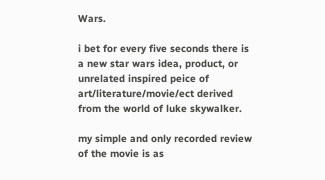Wars.

i bet for every five seconds there is a new star wars idea, product, or unrelated inspired peice of art/literature/movie/ect derived from the world of luke skywalker.

my simple and only recorded review of the movie is as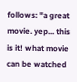follows: "a great movie. yep... this is it! what movie can be watched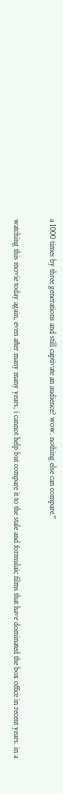a 1000 times by three generations and still captivate an audience? wow. nothing else can compare."

watching this movie today again, even after many many years, i cannot help but compare it to the stale and formulaic films that have dominated the box office in recent years. in a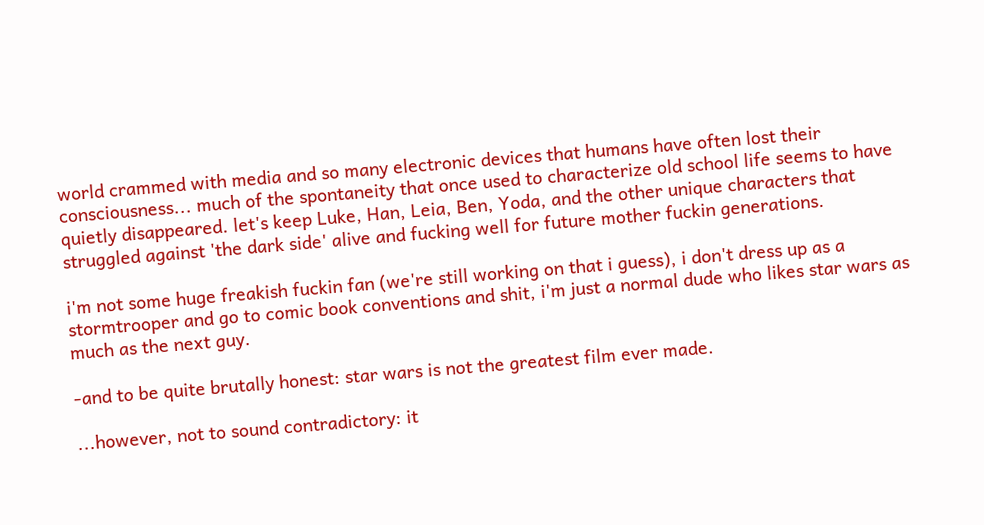world crammed with media and so many electronic devices that humans have often lost their consciousness... much of the spontaneity that once used to characterize old school life seems to have quietly disappeared. let's keep Luke, Han, Leia, Ben, Yoda, and the other unique characters that struggled against 'the dark side' alive and fucking well for future mother fuckin generations.

i'm not some huge freakish fuckin fan (we're still working on that i guess), i don't dress up as a stormtrooper and go to comic book conventions and shit, i'm just a normal dude who likes star wars as much as the next guy.

-and to be quite brutally honest: star wars is not the greatest film ever made.

...however, not to sound contradictory: it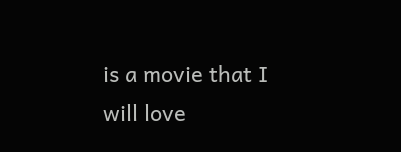is a movie that I will love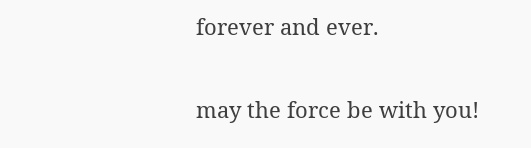forever and ever.

may the force be with you!